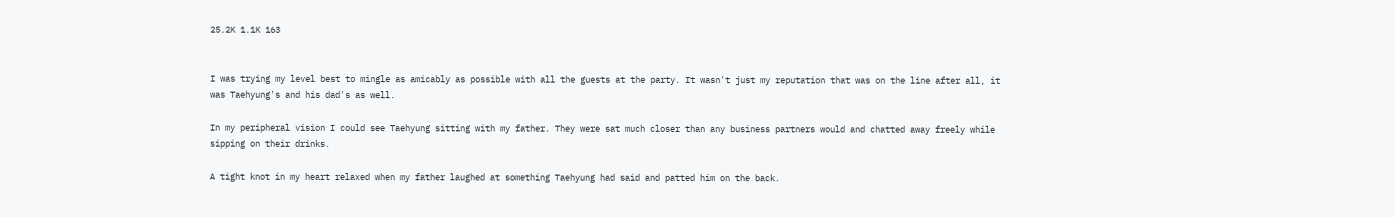25.2K 1.1K 163


I was trying my level best to mingle as amicably as possible with all the guests at the party. It wasn't just my reputation that was on the line after all, it was Taehyung's and his dad's as well.

In my peripheral vision I could see Taehyung sitting with my father. They were sat much closer than any business partners would and chatted away freely while sipping on their drinks.

A tight knot in my heart relaxed when my father laughed at something Taehyung had said and patted him on the back.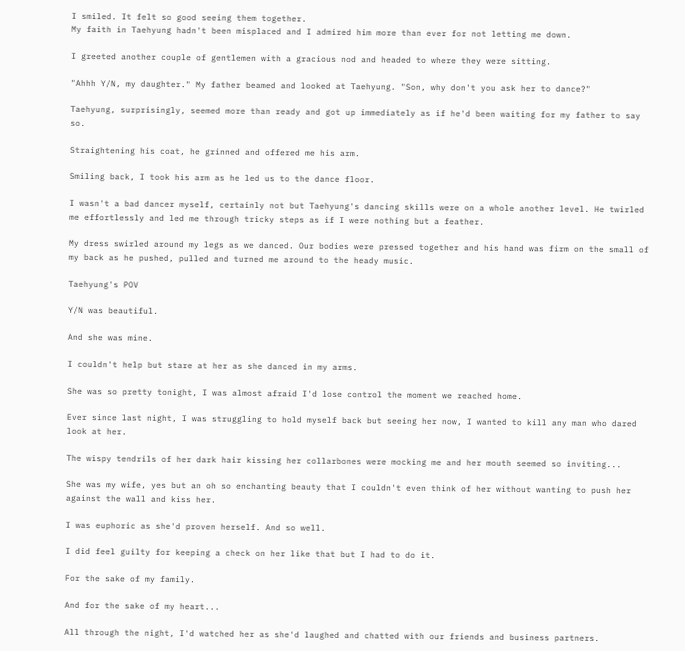I smiled. It felt so good seeing them together.
My faith in Taehyung hadn't been misplaced and I admired him more than ever for not letting me down.

I greeted another couple of gentlemen with a gracious nod and headed to where they were sitting.

"Ahhh Y/N, my daughter." My father beamed and looked at Taehyung. "Son, why don't you ask her to dance?"

Taehyung, surprisingly, seemed more than ready and got up immediately as if he'd been waiting for my father to say so.

Straightening his coat, he grinned and offered me his arm.

Smiling back, I took his arm as he led us to the dance floor.

I wasn't a bad dancer myself, certainly not but Taehyung's dancing skills were on a whole another level. He twirled me effortlessly and led me through tricky steps as if I were nothing but a feather.

My dress swirled around my legs as we danced. Our bodies were pressed together and his hand was firm on the small of my back as he pushed, pulled and turned me around to the heady music.

Taehyung's POV

Y/N was beautiful.

And she was mine.

I couldn't help but stare at her as she danced in my arms.

She was so pretty tonight, I was almost afraid I'd lose control the moment we reached home.

Ever since last night, I was struggling to hold myself back but seeing her now, I wanted to kill any man who dared look at her.

The wispy tendrils of her dark hair kissing her collarbones were mocking me and her mouth seemed so inviting...

She was my wife, yes but an oh so enchanting beauty that I couldn't even think of her without wanting to push her against the wall and kiss her.

I was euphoric as she'd proven herself. And so well.

I did feel guilty for keeping a check on her like that but I had to do it.

For the sake of my family.

And for the sake of my heart...

All through the night, I'd watched her as she'd laughed and chatted with our friends and business partners.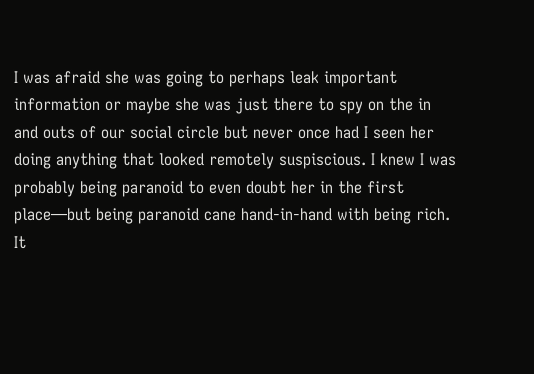I was afraid she was going to perhaps leak important information or maybe she was just there to spy on the in and outs of our social circle but never once had I seen her doing anything that looked remotely suspiscious. I knew I was probably being paranoid to even doubt her in the first place—but being paranoid cane hand-in-hand with being rich. It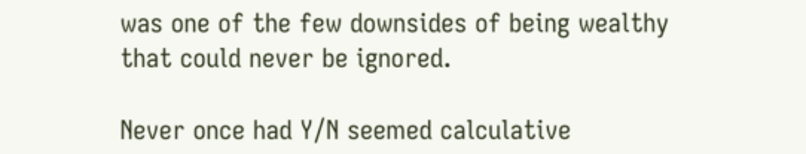was one of the few downsides of being wealthy that could never be ignored.

Never once had Y/N seemed calculative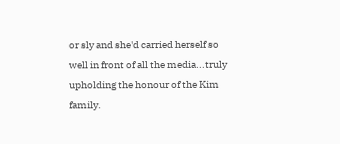or sly and she'd carried herself so well in front of all the media...truly upholding the honour of the Kim family.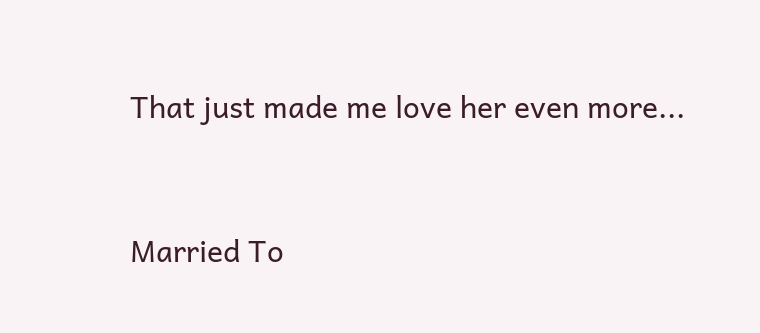That just made me love her even more...



Married To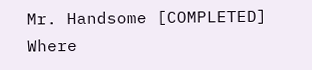Mr. Handsome [COMPLETED] Where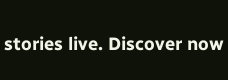stories live. Discover now